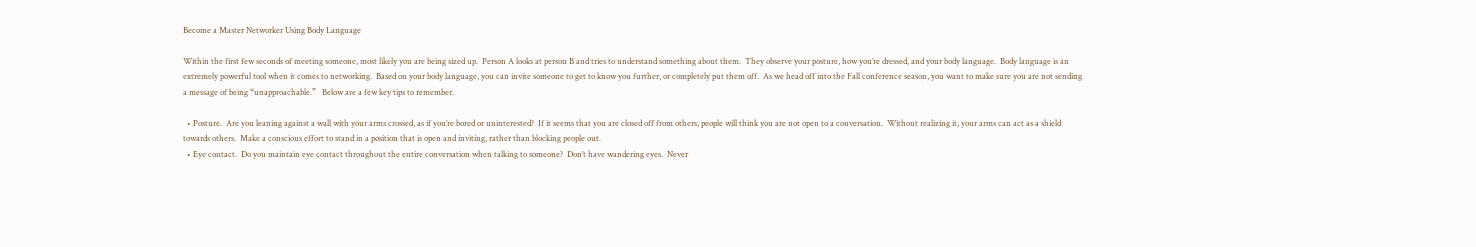Become a Master Networker Using Body Language

Within the first few seconds of meeting someone, most likely you are being sized up.  Person A looks at person B and tries to understand something about them.  They observe your posture, how you’re dressed, and your body language.  Body language is an extremely powerful tool when it comes to networking.  Based on your body language, you can invite someone to get to know you further, or completely put them off.  As we head off into the Fall conference season, you want to make sure you are not sending a message of being “unapproachable.”   Below are a few key tips to remember.

  • Posture.  Are you leaning against a wall with your arms crossed, as if you’re bored or uninterested?  If it seems that you are closed off from others, people will think you are not open to a conversation.  Without realizing it, your arms can act as a shield towards others.  Make a conscious effort to stand in a position that is open and inviting, rather than blocking people out.
  • Eye contact.  Do you maintain eye contact throughout the entire conversation when talking to someone?  Don’t have wandering eyes.  Never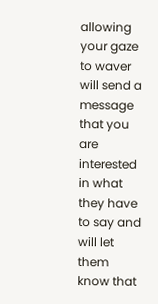allowing your gaze to waver will send a message that you are interested in what they have to say and will let them know that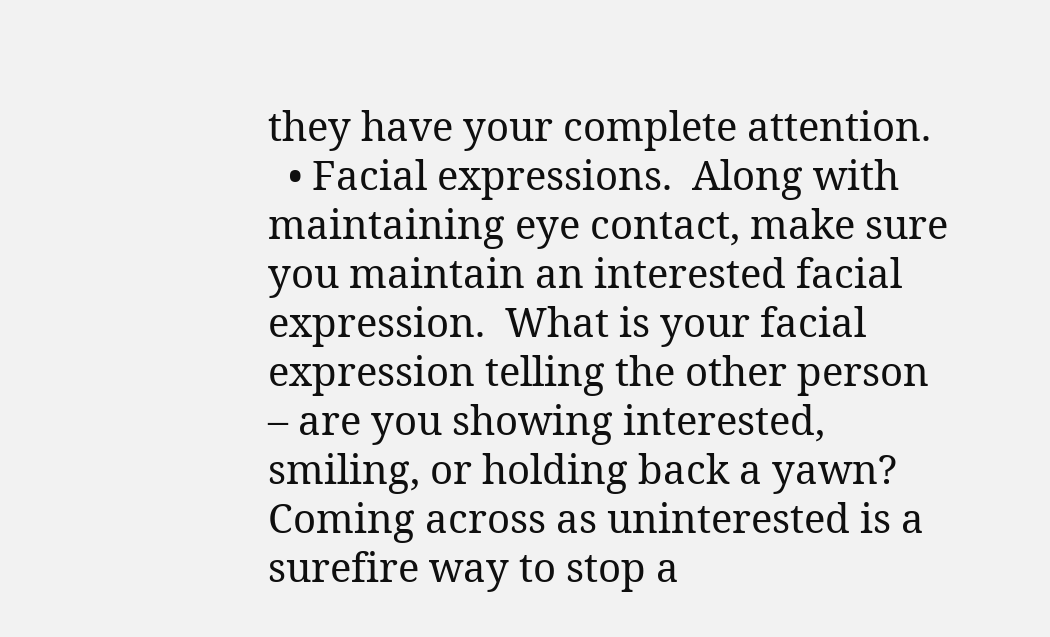they have your complete attention.
  • Facial expressions.  Along with maintaining eye contact, make sure you maintain an interested facial expression.  What is your facial expression telling the other person – are you showing interested, smiling, or holding back a yawn?  Coming across as uninterested is a surefire way to stop a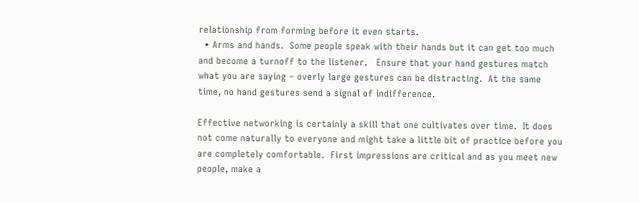relationship from forming before it even starts.
  • Arms and hands.  Some people speak with their hands but it can get too much and become a turnoff to the listener.   Ensure that your hand gestures match what you are saying – overly large gestures can be distracting.  At the same time, no hand gestures send a signal of indifference.

Effective networking is certainly a skill that one cultivates over time.  It does not come naturally to everyone and might take a little bit of practice before you are completely comfortable.  First impressions are critical and as you meet new people, make a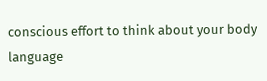conscious effort to think about your body language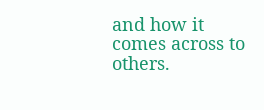and how it comes across to others.